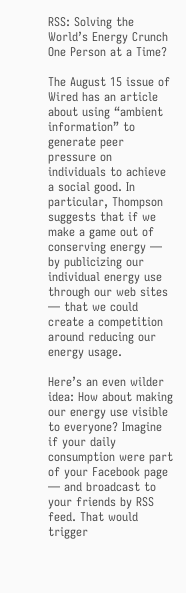RSS: Solving the World’s Energy Crunch One Person at a Time?

The August 15 issue of Wired has an article about using “ambient information” to generate peer pressure on individuals to achieve a social good. In particular, Thompson suggests that if we make a game out of conserving energy — by publicizing our individual energy use through our web sites — that we could create a competition around reducing our energy usage.

Here’s an even wilder idea: How about making our energy use visible to everyone? Imagine if your daily consumption were part of your Facebook page — and broadcast to your friends by RSS feed. That would trigger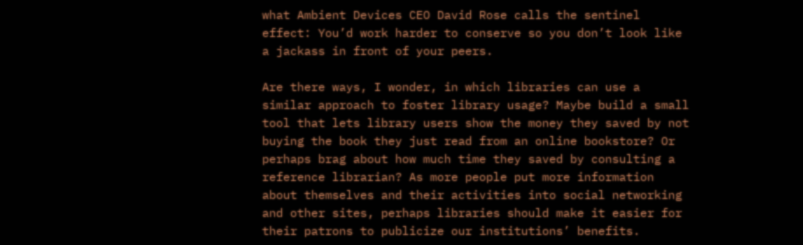what Ambient Devices CEO David Rose calls the sentinel effect: You’d work harder to conserve so you don’t look like a jackass in front of your peers.

Are there ways, I wonder, in which libraries can use a similar approach to foster library usage? Maybe build a small tool that lets library users show the money they saved by not buying the book they just read from an online bookstore? Or perhaps brag about how much time they saved by consulting a reference librarian? As more people put more information about themselves and their activities into social networking and other sites, perhaps libraries should make it easier for their patrons to publicize our institutions’ benefits.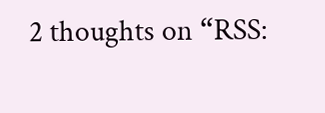2 thoughts on “RSS: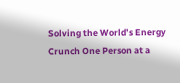Solving the World’s Energy Crunch One Person at a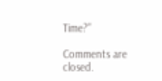Time?”

Comments are closed.